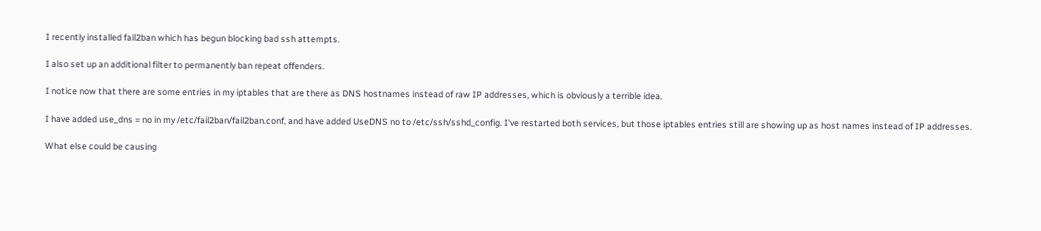I recently installed fail2ban which has begun blocking bad ssh attempts.

I also set up an additional filter to permanently ban repeat offenders.

I notice now that there are some entries in my iptables that are there as DNS hostnames instead of raw IP addresses, which is obviously a terrible idea.

I have added use_dns = no in my /etc/fail2ban/fail2ban.conf, and have added UseDNS no to /etc/ssh/sshd_config. I've restarted both services, but those iptables entries still are showing up as host names instead of IP addresses.

What else could be causing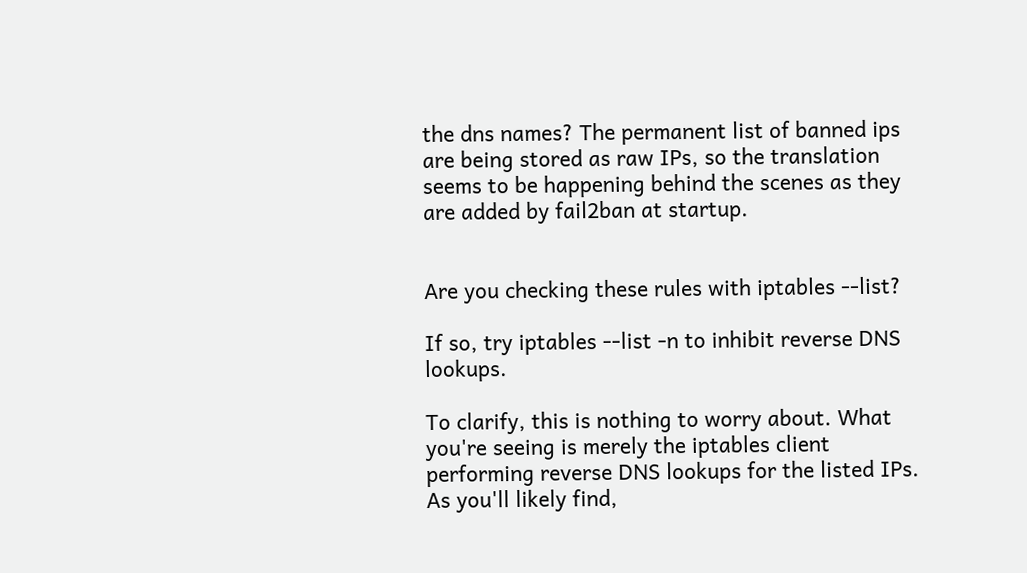the dns names? The permanent list of banned ips are being stored as raw IPs, so the translation seems to be happening behind the scenes as they are added by fail2ban at startup.


Are you checking these rules with iptables --list?

If so, try iptables --list -n to inhibit reverse DNS lookups.

To clarify, this is nothing to worry about. What you're seeing is merely the iptables client performing reverse DNS lookups for the listed IPs. As you'll likely find,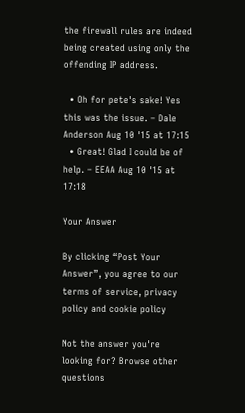the firewall rules are indeed being created using only the offending IP address.

  • Oh for pete's sake! Yes this was the issue. – Dale Anderson Aug 10 '15 at 17:15
  • Great! Glad I could be of help. – EEAA Aug 10 '15 at 17:18

Your Answer

By clicking “Post Your Answer”, you agree to our terms of service, privacy policy and cookie policy

Not the answer you're looking for? Browse other questions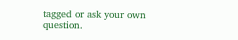tagged or ask your own question.